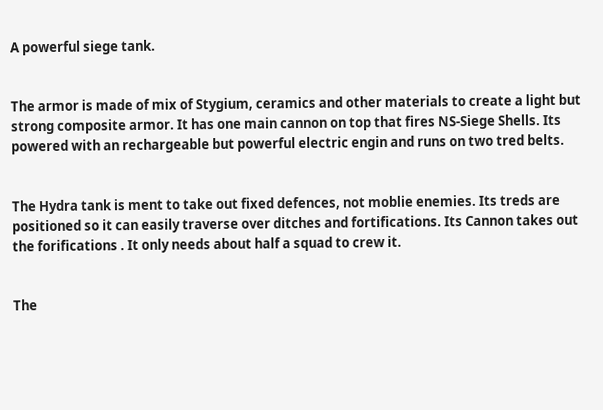A powerful siege tank.


The armor is made of mix of Stygium, ceramics and other materials to create a light but strong composite armor. It has one main cannon on top that fires NS-Siege Shells. Its powered with an rechargeable but powerful electric engin and runs on two tred belts.


The Hydra tank is ment to take out fixed defences, not moblie enemies. Its treds are positioned so it can easily traverse over ditches and fortifications. Its Cannon takes out the forifications . It only needs about half a squad to crew it.


The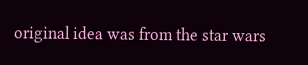original idea was from the star wars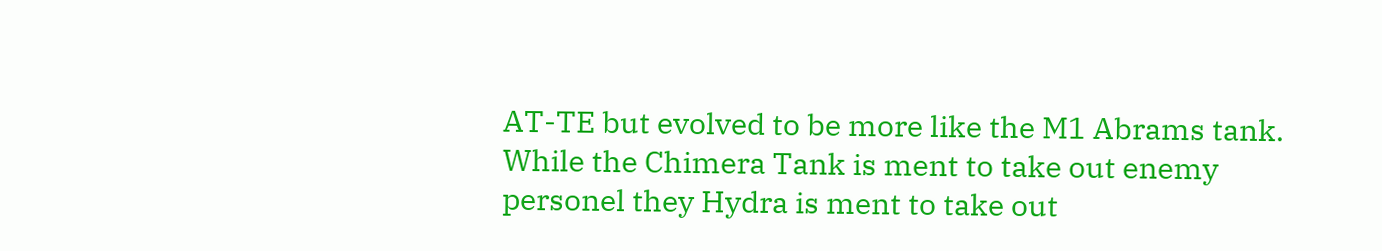AT-TE but evolved to be more like the M1 Abrams tank. While the Chimera Tank is ment to take out enemy personel they Hydra is ment to take out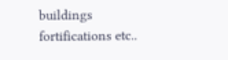buildings fortifications etc..